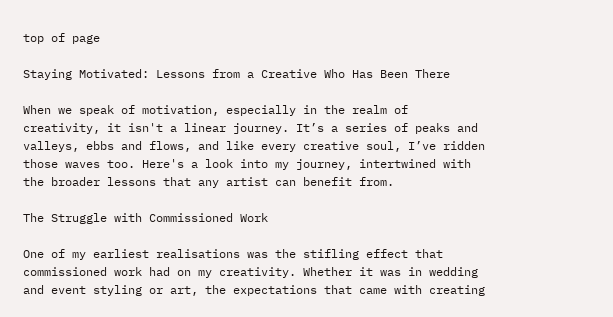top of page

Staying Motivated: Lessons from a Creative Who Has Been There

When we speak of motivation, especially in the realm of creativity, it isn't a linear journey. It’s a series of peaks and valleys, ebbs and flows, and like every creative soul, I’ve ridden those waves too. Here's a look into my journey, intertwined with the broader lessons that any artist can benefit from.

The Struggle with Commissioned Work

One of my earliest realisations was the stifling effect that commissioned work had on my creativity. Whether it was in wedding and event styling or art, the expectations that came with creating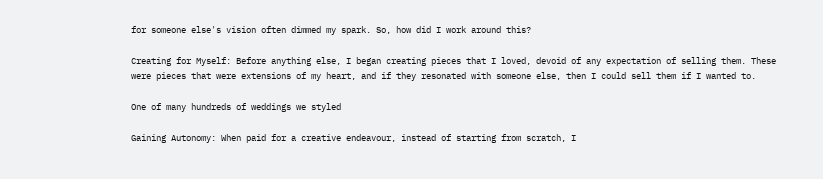for someone else's vision often dimmed my spark. So, how did I work around this?

Creating for Myself: Before anything else, I began creating pieces that I loved, devoid of any expectation of selling them. These were pieces that were extensions of my heart, and if they resonated with someone else, then I could sell them if I wanted to.

One of many hundreds of weddings we styled

Gaining Autonomy: When paid for a creative endeavour, instead of starting from scratch, I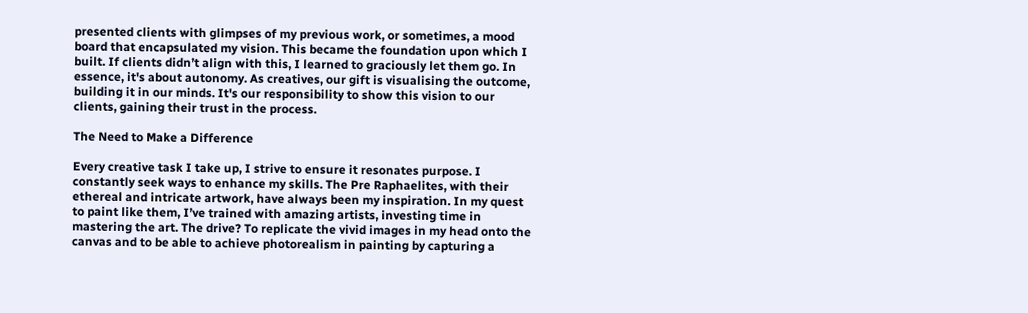presented clients with glimpses of my previous work, or sometimes, a mood board that encapsulated my vision. This became the foundation upon which I built. If clients didn’t align with this, I learned to graciously let them go. In essence, it's about autonomy. As creatives, our gift is visualising the outcome, building it in our minds. It's our responsibility to show this vision to our clients, gaining their trust in the process.

The Need to Make a Difference

Every creative task I take up, I strive to ensure it resonates purpose. I constantly seek ways to enhance my skills. The Pre Raphaelites, with their ethereal and intricate artwork, have always been my inspiration. In my quest to paint like them, I’ve trained with amazing artists, investing time in mastering the art. The drive? To replicate the vivid images in my head onto the canvas and to be able to achieve photorealism in painting by capturing a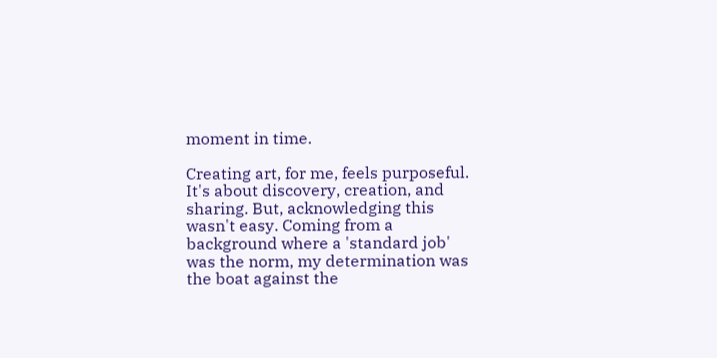moment in time.

Creating art, for me, feels purposeful. It's about discovery, creation, and sharing. But, acknowledging this wasn't easy. Coming from a background where a 'standard job' was the norm, my determination was the boat against the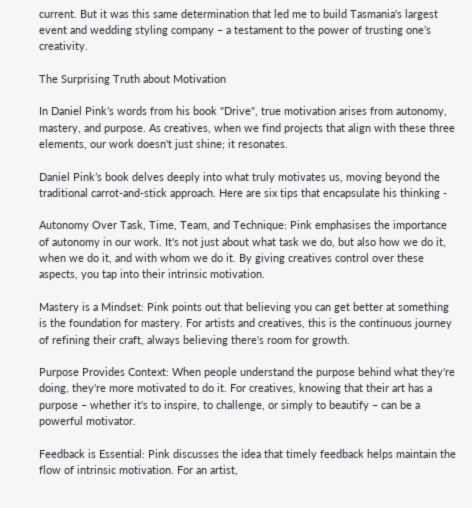current. But it was this same determination that led me to build Tasmania's largest event and wedding styling company – a testament to the power of trusting one’s creativity.

The Surprising Truth about Motivation

In Daniel Pink’s words from his book "Drive", true motivation arises from autonomy, mastery, and purpose. As creatives, when we find projects that align with these three elements, our work doesn't just shine; it resonates.

Daniel Pink’s book delves deeply into what truly motivates us, moving beyond the traditional carrot-and-stick approach. Here are six tips that encapsulate his thinking -

Autonomy Over Task, Time, Team, and Technique: Pink emphasises the importance of autonomy in our work. It's not just about what task we do, but also how we do it, when we do it, and with whom we do it. By giving creatives control over these aspects, you tap into their intrinsic motivation.

Mastery is a Mindset: Pink points out that believing you can get better at something is the foundation for mastery. For artists and creatives, this is the continuous journey of refining their craft, always believing there's room for growth.

Purpose Provides Context: When people understand the purpose behind what they're doing, they're more motivated to do it. For creatives, knowing that their art has a purpose – whether it's to inspire, to challenge, or simply to beautify – can be a powerful motivator.

Feedback is Essential: Pink discusses the idea that timely feedback helps maintain the flow of intrinsic motivation. For an artist,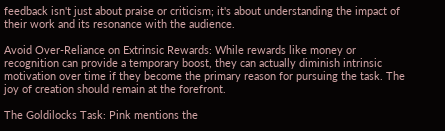feedback isn't just about praise or criticism; it's about understanding the impact of their work and its resonance with the audience.

Avoid Over-Reliance on Extrinsic Rewards: While rewards like money or recognition can provide a temporary boost, they can actually diminish intrinsic motivation over time if they become the primary reason for pursuing the task. The joy of creation should remain at the forefront.

The Goldilocks Task: Pink mentions the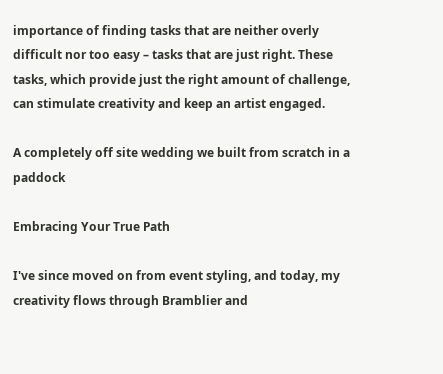importance of finding tasks that are neither overly difficult nor too easy – tasks that are just right. These tasks, which provide just the right amount of challenge, can stimulate creativity and keep an artist engaged.

A completely off site wedding we built from scratch in a paddock

Embracing Your True Path

I've since moved on from event styling, and today, my creativity flows through Bramblier and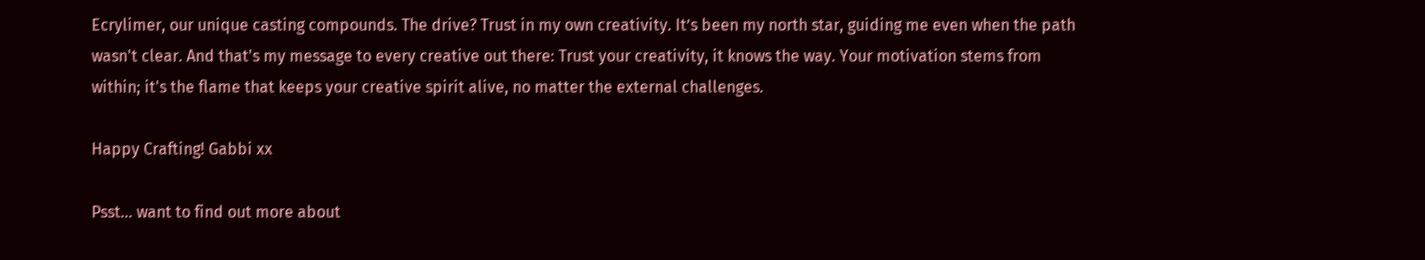Ecrylimer, our unique casting compounds. The drive? Trust in my own creativity. It’s been my north star, guiding me even when the path wasn't clear. And that's my message to every creative out there: Trust your creativity, it knows the way. Your motivation stems from within; it's the flame that keeps your creative spirit alive, no matter the external challenges.

Happy Crafting! Gabbi xx

Psst… want to find out more about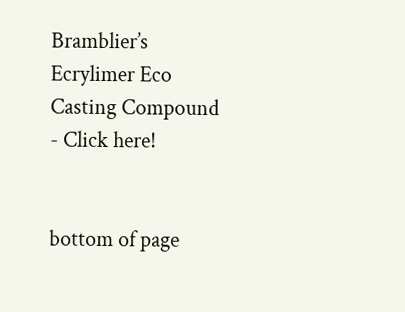Bramblier’s Ecrylimer Eco Casting Compound - Click here!


bottom of page